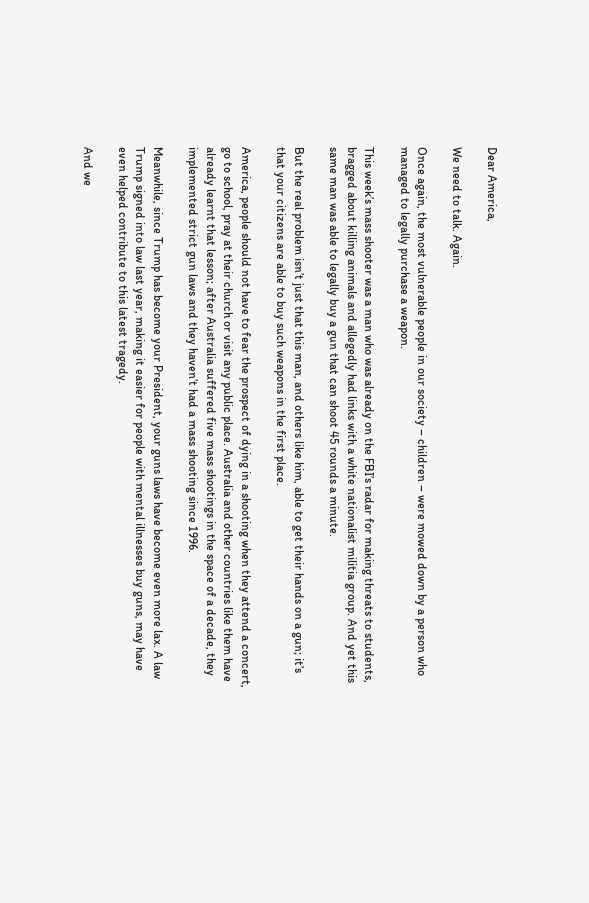Dear America,

We need to talk. Again.

Once again, the most vulnerable people in our society – children – were mowed down by a person who managed to legally purchase a weapon.

This week’s mass shooter was a man who was already on the FBI’s radar for making threats to students, bragged about killing animals and allegedly had links with a white nationalist militia group. And yet this same man was able to legally buy a gun that can shoot 45 rounds a minute.

But the real problem isn’t just that this man, and others like him, able to get their hands on a gun; it’s that your citizens are able to buy such weapons in the first place.

America, people should not have to fear the prospect of dying in a shooting when they attend a concert, go to school, pray at their church or visit any public place. Australia and other countries like them have already learnt that lesson; after Australia suffered five mass shootings in the space of a decade, they implemented strict gun laws and they haven’t had a mass shooting since 1996.

Meanwhile, since Trump has become your President, your guns laws have become even more lax. A law Trump signed into law last year, making it easier for people with mental illnesses buy guns, may have even helped contribute to this latest tragedy.

And we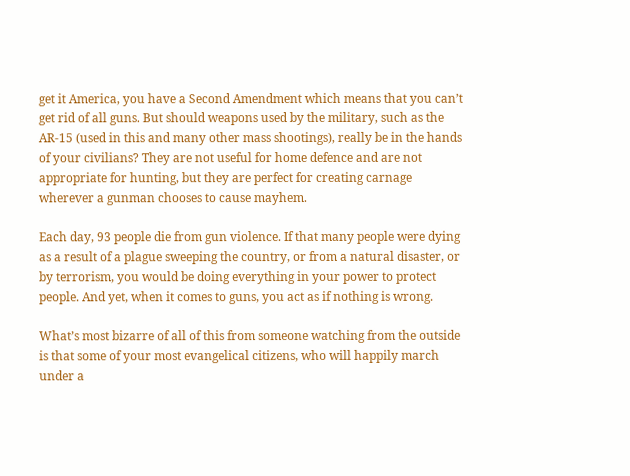get it America, you have a Second Amendment which means that you can’t get rid of all guns. But should weapons used by the military, such as the AR-15 (used in this and many other mass shootings), really be in the hands of your civilians? They are not useful for home defence and are not appropriate for hunting, but they are perfect for creating carnage wherever a gunman chooses to cause mayhem.

Each day, 93 people die from gun violence. If that many people were dying as a result of a plague sweeping the country, or from a natural disaster, or by terrorism, you would be doing everything in your power to protect people. And yet, when it comes to guns, you act as if nothing is wrong.

What’s most bizarre of all of this from someone watching from the outside is that some of your most evangelical citizens, who will happily march under a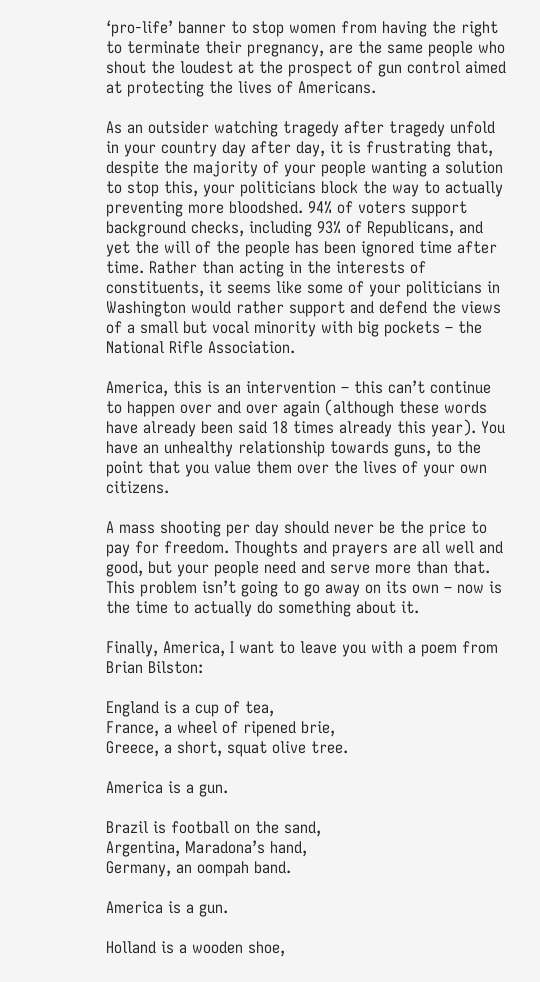‘pro-life’ banner to stop women from having the right to terminate their pregnancy, are the same people who shout the loudest at the prospect of gun control aimed at protecting the lives of Americans.

As an outsider watching tragedy after tragedy unfold in your country day after day, it is frustrating that, despite the majority of your people wanting a solution to stop this, your politicians block the way to actually preventing more bloodshed. 94% of voters support background checks, including 93% of Republicans, and yet the will of the people has been ignored time after time. Rather than acting in the interests of constituents, it seems like some of your politicians in Washington would rather support and defend the views of a small but vocal minority with big pockets – the National Rifle Association.

America, this is an intervention – this can’t continue to happen over and over again (although these words have already been said 18 times already this year). You have an unhealthy relationship towards guns, to the point that you value them over the lives of your own citizens.

A mass shooting per day should never be the price to pay for freedom. Thoughts and prayers are all well and good, but your people need and serve more than that. This problem isn’t going to go away on its own – now is the time to actually do something about it.

Finally, America, I want to leave you with a poem from Brian Bilston:

England is a cup of tea,
France, a wheel of ripened brie,
Greece, a short, squat olive tree.

America is a gun.

Brazil is football on the sand,
Argentina, Maradona’s hand,
Germany, an oompah band.

America is a gun.

Holland is a wooden shoe,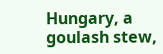Hungary, a goulash stew,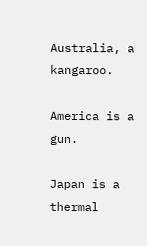Australia, a kangaroo.

America is a gun.

Japan is a thermal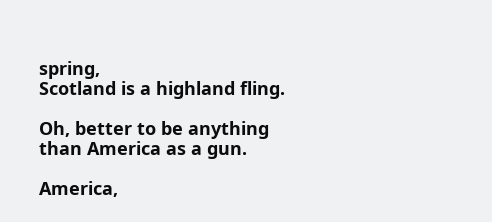spring,
Scotland is a highland fling.

Oh, better to be anything
than America as a gun.

America,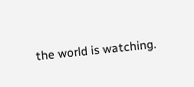the world is watching.